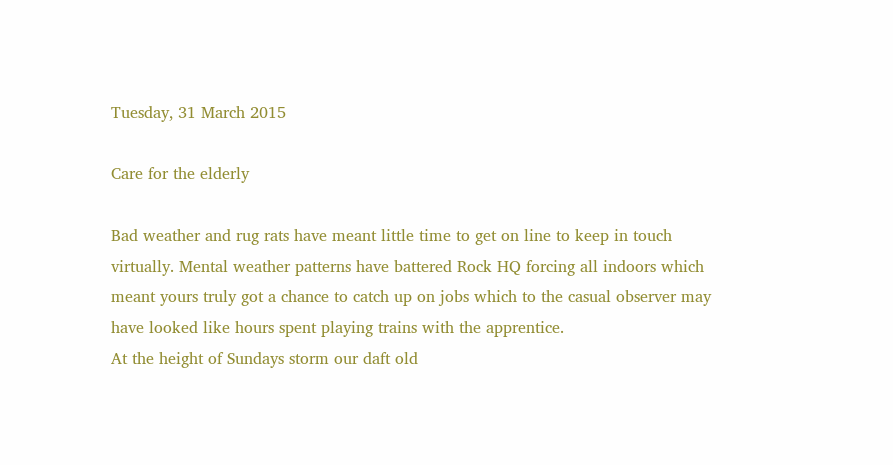Tuesday, 31 March 2015

Care for the elderly

Bad weather and rug rats have meant little time to get on line to keep in touch virtually. Mental weather patterns have battered Rock HQ forcing all indoors which meant yours truly got a chance to catch up on jobs which to the casual observer may have looked like hours spent playing trains with the apprentice.
At the height of Sundays storm our daft old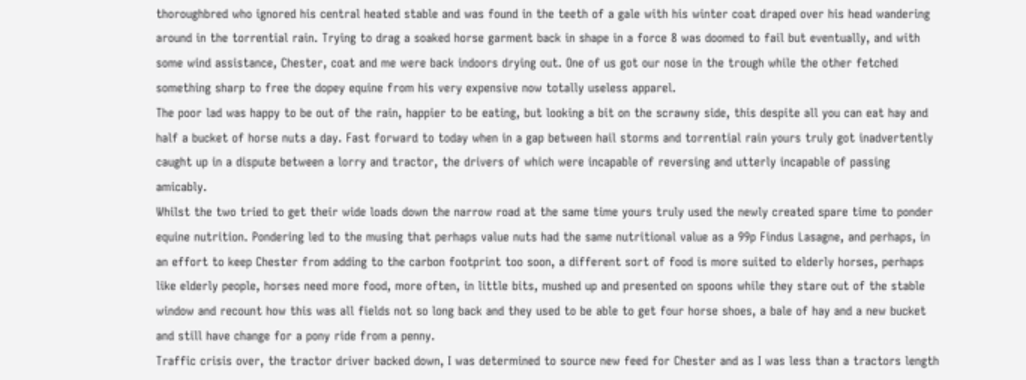thoroughbred who ignored his central heated stable and was found in the teeth of a gale with his winter coat draped over his head wandering around in the torrential rain. Trying to drag a soaked horse garment back in shape in a force 8 was doomed to fail but eventually, and with some wind assistance, Chester, coat and me were back indoors drying out. One of us got our nose in the trough while the other fetched something sharp to free the dopey equine from his very expensive now totally useless apparel.
The poor lad was happy to be out of the rain, happier to be eating, but looking a bit on the scrawny side, this despite all you can eat hay and half a bucket of horse nuts a day. Fast forward to today when in a gap between hail storms and torrential rain yours truly got inadvertently caught up in a dispute between a lorry and tractor, the drivers of which were incapable of reversing and utterly incapable of passing amicably.
Whilst the two tried to get their wide loads down the narrow road at the same time yours truly used the newly created spare time to ponder equine nutrition. Pondering led to the musing that perhaps value nuts had the same nutritional value as a 99p Findus Lasagne, and perhaps, in an effort to keep Chester from adding to the carbon footprint too soon, a different sort of food is more suited to elderly horses, perhaps like elderly people, horses need more food, more often, in little bits, mushed up and presented on spoons while they stare out of the stable window and recount how this was all fields not so long back and they used to be able to get four horse shoes, a bale of hay and a new bucket and still have change for a pony ride from a penny.
Traffic crisis over, the tractor driver backed down, I was determined to source new feed for Chester and as I was less than a tractors length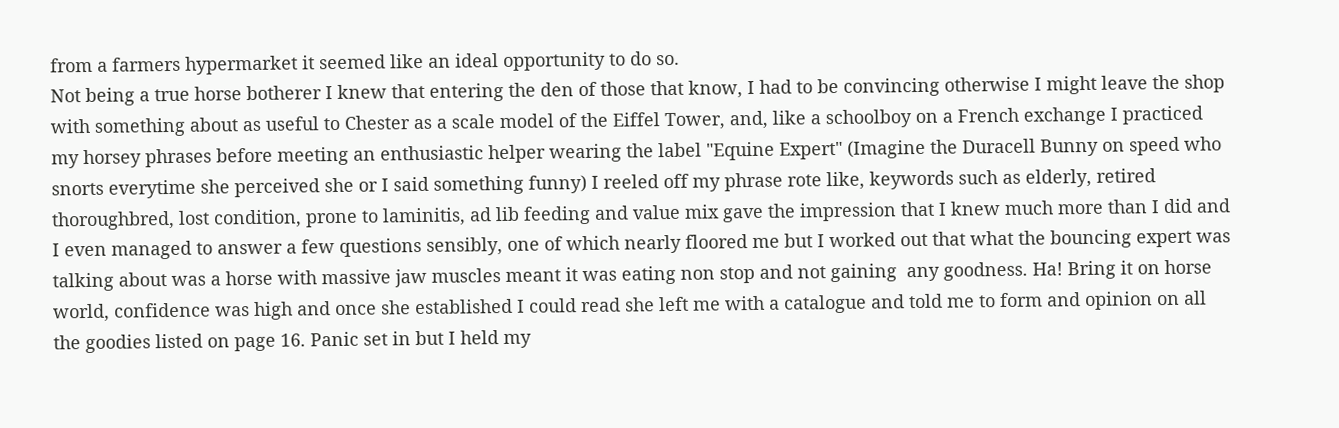from a farmers hypermarket it seemed like an ideal opportunity to do so.
Not being a true horse botherer I knew that entering the den of those that know, I had to be convincing otherwise I might leave the shop with something about as useful to Chester as a scale model of the Eiffel Tower, and, like a schoolboy on a French exchange I practiced my horsey phrases before meeting an enthusiastic helper wearing the label "Equine Expert" (Imagine the Duracell Bunny on speed who snorts everytime she perceived she or I said something funny) I reeled off my phrase rote like, keywords such as elderly, retired thoroughbred, lost condition, prone to laminitis, ad lib feeding and value mix gave the impression that I knew much more than I did and I even managed to answer a few questions sensibly, one of which nearly floored me but I worked out that what the bouncing expert was talking about was a horse with massive jaw muscles meant it was eating non stop and not gaining  any goodness. Ha! Bring it on horse world, confidence was high and once she established I could read she left me with a catalogue and told me to form and opinion on all the goodies listed on page 16. Panic set in but I held my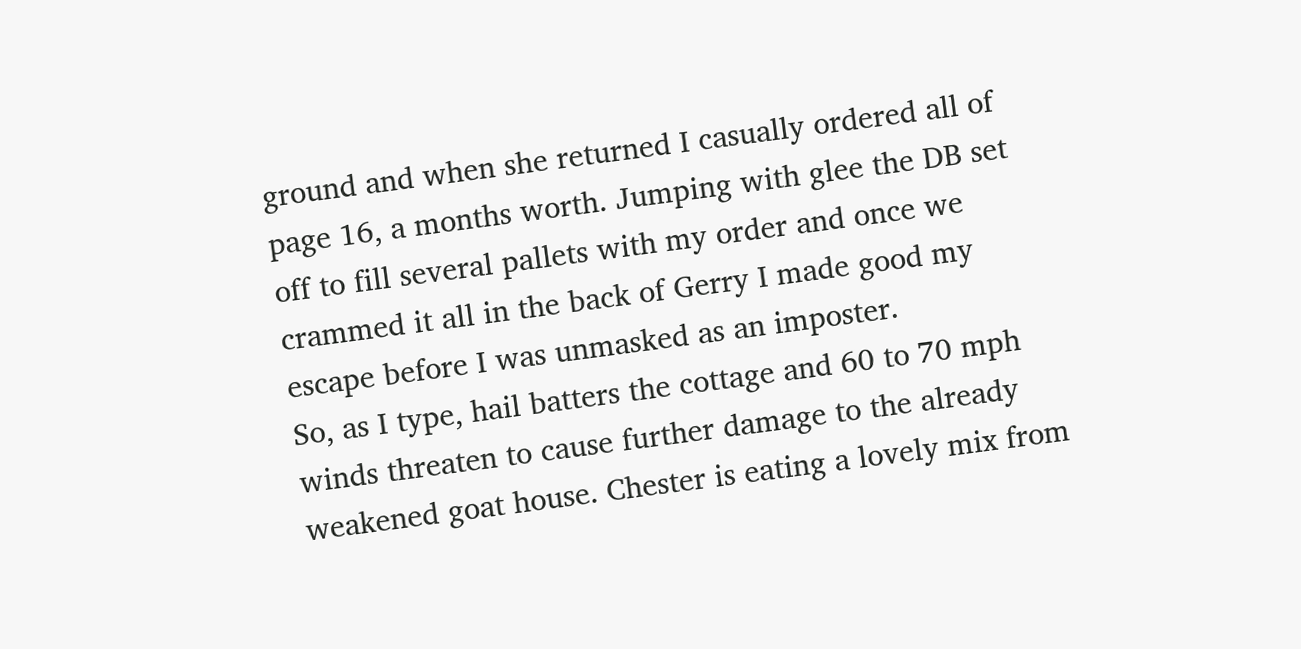ground and when she returned I casually ordered all of page 16, a months worth. Jumping with glee the DB set off to fill several pallets with my order and once we crammed it all in the back of Gerry I made good my escape before I was unmasked as an imposter.
So, as I type, hail batters the cottage and 60 to 70 mph winds threaten to cause further damage to the already weakened goat house. Chester is eating a lovely mix from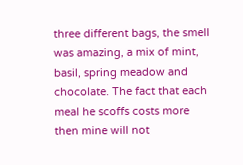three different bags, the smell was amazing, a mix of mint, basil, spring meadow and chocolate. The fact that each meal he scoffs costs more then mine will not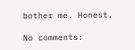bother me. Honest.

No comments: